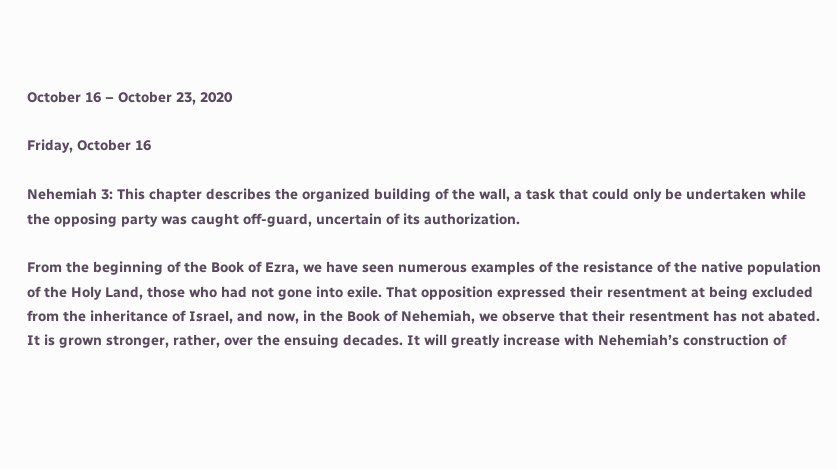October 16 – October 23, 2020

Friday, October 16

Nehemiah 3: This chapter describes the organized building of the wall, a task that could only be undertaken while the opposing party was caught off-guard, uncertain of its authorization.

From the beginning of the Book of Ezra, we have seen numerous examples of the resistance of the native population of the Holy Land, those who had not gone into exile. That opposition expressed their resentment at being excluded from the inheritance of Israel, and now, in the Book of Nehemiah, we observe that their resentment has not abated. It is grown stronger, rather, over the ensuing decades. It will greatly increase with Nehemiah’s construction of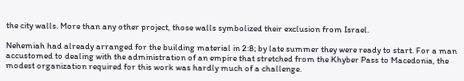the city walls. More than any other project, those walls symbolized their exclusion from Israel.

Nehemiah had already arranged for the building material in 2:8; by late summer they were ready to start. For a man accustomed to dealing with the administration of an empire that stretched from the Khyber Pass to Macedonia, the modest organization required for this work was hardly much of a challenge.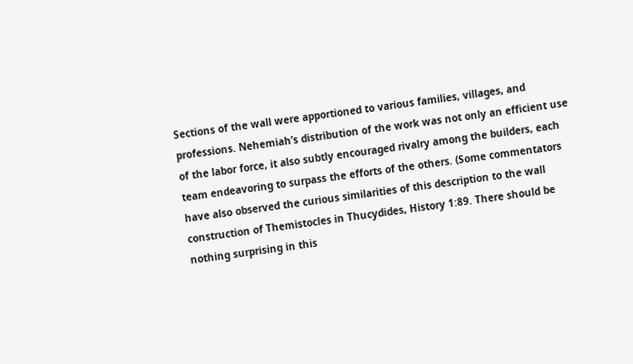Sections of the wall were apportioned to various families, villages, and professions. Nehemiah’s distribution of the work was not only an efficient use of the labor force, it also subtly encouraged rivalry among the builders, each team endeavoring to surpass the efforts of the others. (Some commentators have also observed the curious similarities of this description to the wall construction of Themistocles in Thucydides, History 1:89. There should be nothing surprising in this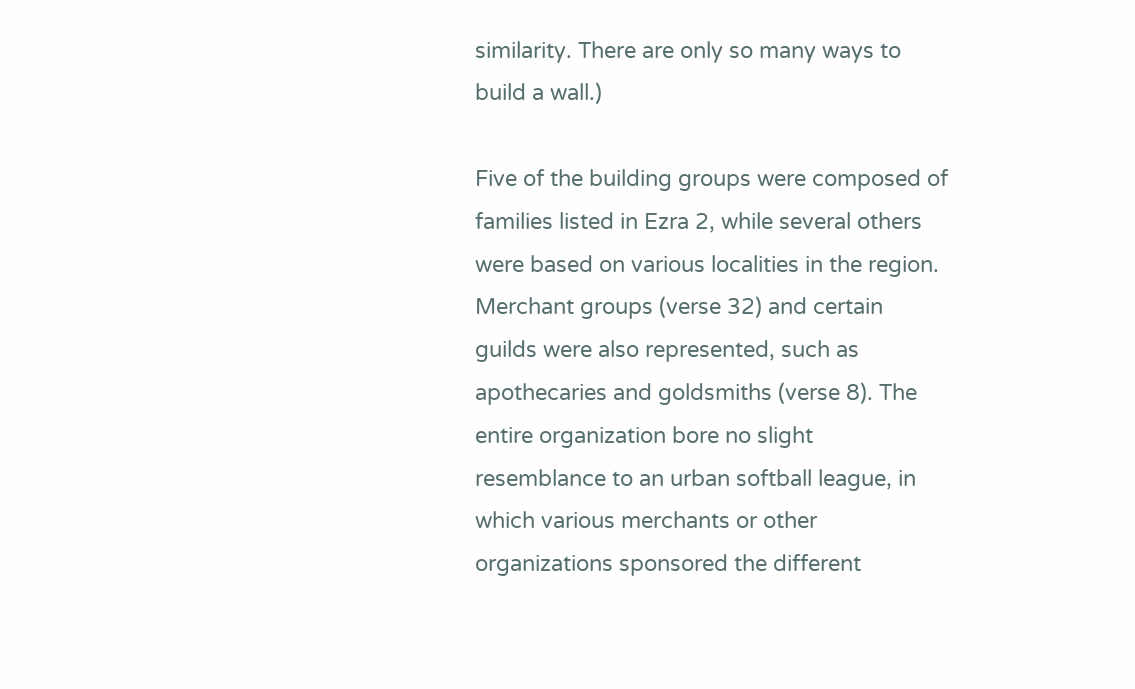similarity. There are only so many ways to build a wall.)

Five of the building groups were composed of families listed in Ezra 2, while several others were based on various localities in the region. Merchant groups (verse 32) and certain guilds were also represented, such as apothecaries and goldsmiths (verse 8). The entire organization bore no slight resemblance to an urban softball league, in which various merchants or other organizations sponsored the different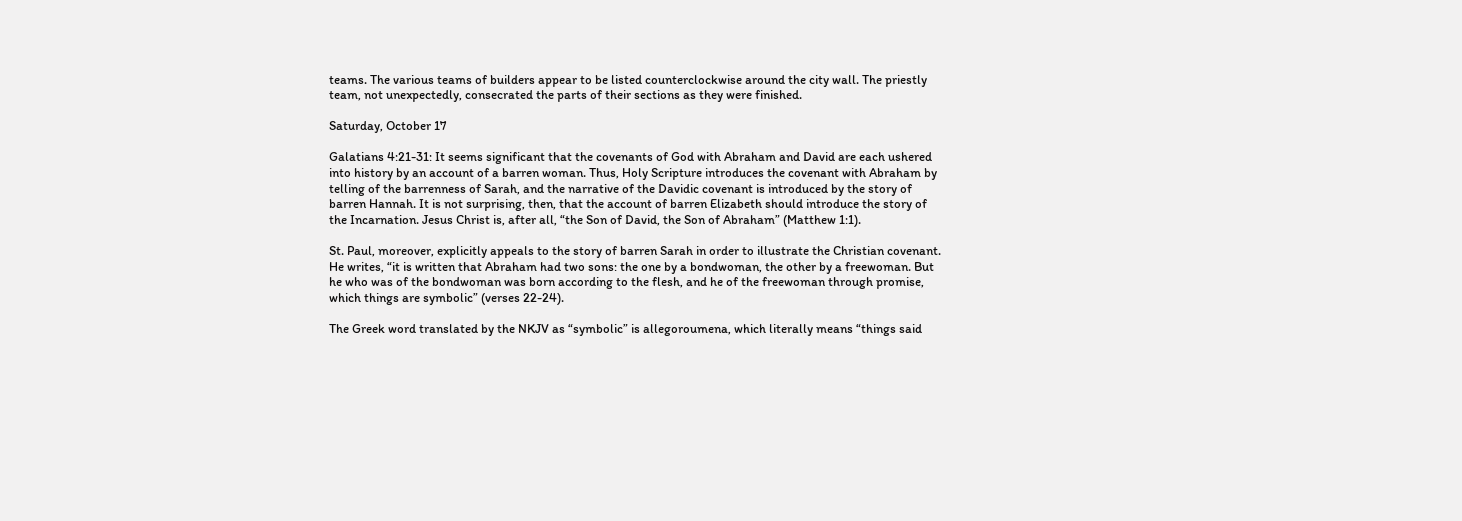teams. The various teams of builders appear to be listed counterclockwise around the city wall. The priestly team, not unexpectedly, consecrated the parts of their sections as they were finished.

Saturday, October 17

Galatians 4:21-31: It seems significant that the covenants of God with Abraham and David are each ushered into history by an account of a barren woman. Thus, Holy Scripture introduces the covenant with Abraham by telling of the barrenness of Sarah, and the narrative of the Davidic covenant is introduced by the story of barren Hannah. It is not surprising, then, that the account of barren Elizabeth should introduce the story of the Incarnation. Jesus Christ is, after all, “the Son of David, the Son of Abraham” (Matthew 1:1).

St. Paul, moreover, explicitly appeals to the story of barren Sarah in order to illustrate the Christian covenant. He writes, “it is written that Abraham had two sons: the one by a bondwoman, the other by a freewoman. But he who was of the bondwoman was born according to the flesh, and he of the freewoman through promise, which things are symbolic” (verses 22-24).

The Greek word translated by the NKJV as “symbolic” is allegoroumena, which literally means “things said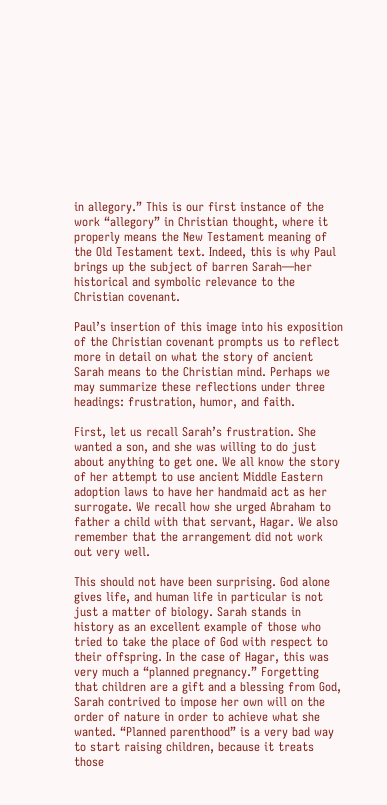in allegory.” This is our first instance of the work “allegory” in Christian thought, where it properly means the New Testament meaning of the Old Testament text. Indeed, this is why Paul brings up the subject of barren Sarah—her historical and symbolic relevance to the Christian covenant.

Paul’s insertion of this image into his exposition of the Christian covenant prompts us to reflect more in detail on what the story of ancient Sarah means to the Christian mind. Perhaps we may summarize these reflections under three headings: frustration, humor, and faith.

First, let us recall Sarah’s frustration. She wanted a son, and she was willing to do just about anything to get one. We all know the story of her attempt to use ancient Middle Eastern adoption laws to have her handmaid act as her surrogate. We recall how she urged Abraham to father a child with that servant, Hagar. We also remember that the arrangement did not work out very well.

This should not have been surprising. God alone gives life, and human life in particular is not just a matter of biology. Sarah stands in history as an excellent example of those who tried to take the place of God with respect to their offspring. In the case of Hagar, this was very much a “planned pregnancy.” Forgetting that children are a gift and a blessing from God, Sarah contrived to impose her own will on the order of nature in order to achieve what she wanted. “Planned parenthood” is a very bad way to start raising children, because it treats those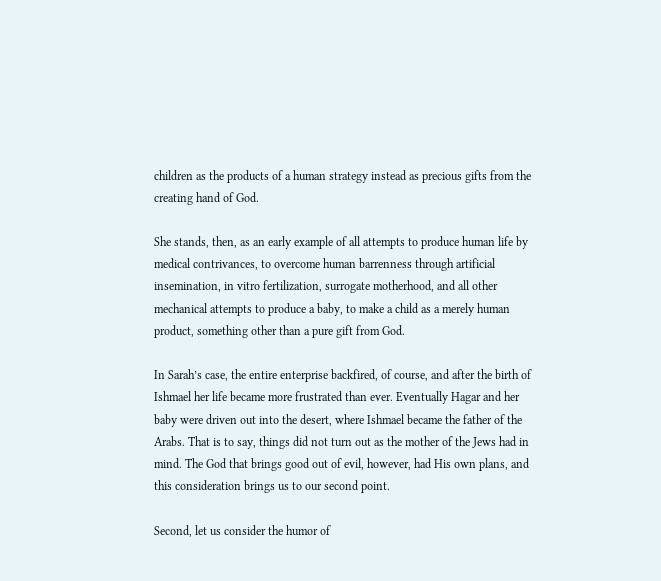children as the products of a human strategy instead as precious gifts from the creating hand of God.

She stands, then, as an early example of all attempts to produce human life by medical contrivances, to overcome human barrenness through artificial insemination, in vitro fertilization, surrogate motherhood, and all other mechanical attempts to produce a baby, to make a child as a merely human product, something other than a pure gift from God.

In Sarah’s case, the entire enterprise backfired, of course, and after the birth of Ishmael her life became more frustrated than ever. Eventually Hagar and her baby were driven out into the desert, where Ishmael became the father of the Arabs. That is to say, things did not turn out as the mother of the Jews had in mind. The God that brings good out of evil, however, had His own plans, and this consideration brings us to our second point.

Second, let us consider the humor of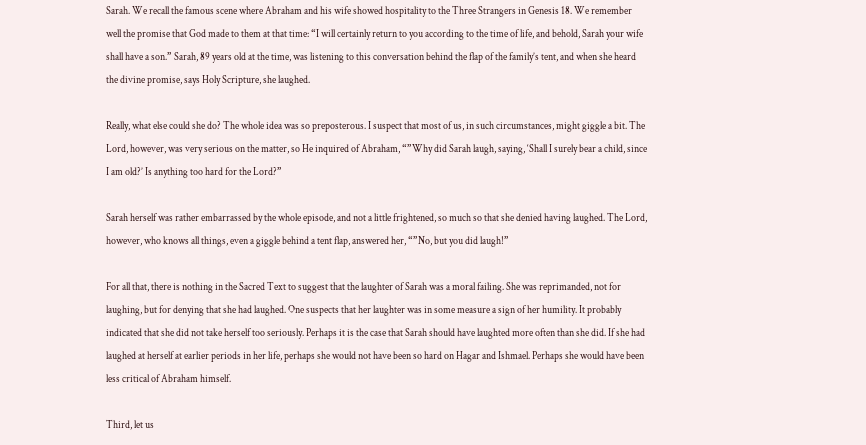Sarah. We recall the famous scene where Abraham and his wife showed hospitality to the Three Strangers in Genesis 18. We remember well the promise that God made to them at that time: “I will certainly return to you according to the time of life, and behold, Sarah your wife shall have a son.” Sarah, 89 years old at the time, was listening to this conversation behind the flap of the family’s tent, and when she heard the divine promise, says Holy Scripture, she laughed.

Really, what else could she do? The whole idea was so preposterous. I suspect that most of us, in such circumstances, might giggle a bit. The Lord, however, was very serious on the matter, so He inquired of Abraham, “”Why did Sarah laugh, saying, ‘Shall I surely bear a child, since I am old?’ Is anything too hard for the Lord?”

Sarah herself was rather embarrassed by the whole episode, and not a little frightened, so much so that she denied having laughed. The Lord, however, who knows all things, even a giggle behind a tent flap, answered her, “”No, but you did laugh!”

For all that, there is nothing in the Sacred Text to suggest that the laughter of Sarah was a moral failing. She was reprimanded, not for laughing, but for denying that she had laughed. One suspects that her laughter was in some measure a sign of her humility. It probably indicated that she did not take herself too seriously. Perhaps it is the case that Sarah should have laughted more often than she did. If she had laughed at herself at earlier periods in her life, perhaps she would not have been so hard on Hagar and Ishmael. Perhaps she would have been less critical of Abraham himself.

Third, let us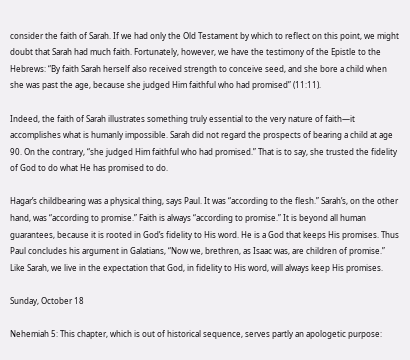consider the faith of Sarah. If we had only the Old Testament by which to reflect on this point, we might doubt that Sarah had much faith. Fortunately, however, we have the testimony of the Epistle to the Hebrews: “By faith Sarah herself also received strength to conceive seed, and she bore a child when she was past the age, because she judged Him faithful who had promised” (11:11).

Indeed, the faith of Sarah illustrates something truly essential to the very nature of faith—it accomplishes what is humanly impossible. Sarah did not regard the prospects of bearing a child at age 90. On the contrary, “she judged Him faithful who had promised.” That is to say, she trusted the fidelity of God to do what He has promised to do.

Hagar’s childbearing was a physical thing, says Paul. It was “according to the flesh.” Sarah’s, on the other hand, was “according to promise.” Faith is always “according to promise.” It is beyond all human guarantees, because it is rooted in God’s fidelity to His word. He is a God that keeps His promises. Thus Paul concludes his argument in Galatians, “Now we, brethren, as Isaac was, are children of promise.” Like Sarah, we live in the expectation that God, in fidelity to His word, will always keep His promises.

Sunday, October 18

Nehemiah 5: This chapter, which is out of historical sequence, serves partly an apologetic purpose: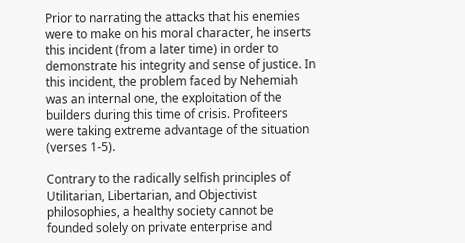Prior to narrating the attacks that his enemies were to make on his moral character, he inserts this incident (from a later time) in order to demonstrate his integrity and sense of justice. In this incident, the problem faced by Nehemiah was an internal one, the exploitation of the builders during this time of crisis. Profiteers were taking extreme advantage of the situation (verses 1-5).

Contrary to the radically selfish principles of Utilitarian, Libertarian, and Objectivist philosophies, a healthy society cannot be founded solely on private enterprise and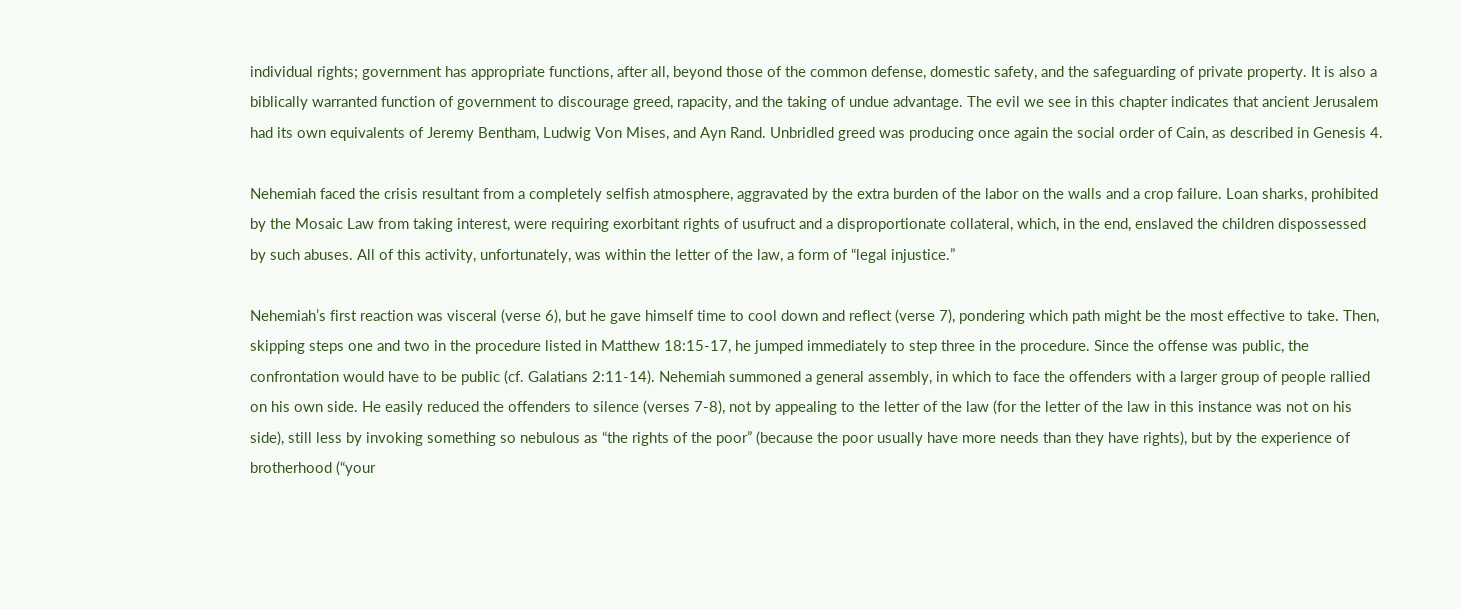individual rights; government has appropriate functions, after all, beyond those of the common defense, domestic safety, and the safeguarding of private property. It is also a biblically warranted function of government to discourage greed, rapacity, and the taking of undue advantage. The evil we see in this chapter indicates that ancient Jerusalem had its own equivalents of Jeremy Bentham, Ludwig Von Mises, and Ayn Rand. Unbridled greed was producing once again the social order of Cain, as described in Genesis 4.

Nehemiah faced the crisis resultant from a completely selfish atmosphere, aggravated by the extra burden of the labor on the walls and a crop failure. Loan sharks, prohibited by the Mosaic Law from taking interest, were requiring exorbitant rights of usufruct and a disproportionate collateral, which, in the end, enslaved the children dispossessed by such abuses. All of this activity, unfortunately, was within the letter of the law, a form of “legal injustice.”

Nehemiah’s first reaction was visceral (verse 6), but he gave himself time to cool down and reflect (verse 7), pondering which path might be the most effective to take. Then, skipping steps one and two in the procedure listed in Matthew 18:15-17, he jumped immediately to step three in the procedure. Since the offense was public, the confrontation would have to be public (cf. Galatians 2:11-14). Nehemiah summoned a general assembly, in which to face the offenders with a larger group of people rallied on his own side. He easily reduced the offenders to silence (verses 7-8), not by appealing to the letter of the law (for the letter of the law in this instance was not on his side), still less by invoking something so nebulous as “the rights of the poor” (because the poor usually have more needs than they have rights), but by the experience of brotherhood (“your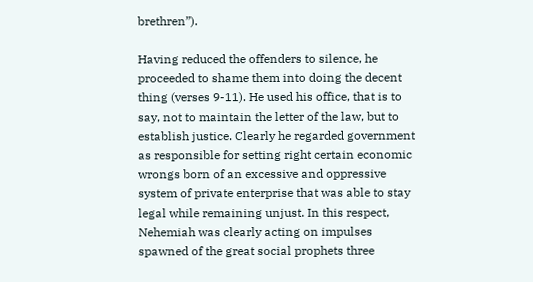brethren”).

Having reduced the offenders to silence, he proceeded to shame them into doing the decent thing (verses 9-11). He used his office, that is to say, not to maintain the letter of the law, but to establish justice. Clearly he regarded government as responsible for setting right certain economic wrongs born of an excessive and oppressive system of private enterprise that was able to stay legal while remaining unjust. In this respect, Nehemiah was clearly acting on impulses spawned of the great social prophets three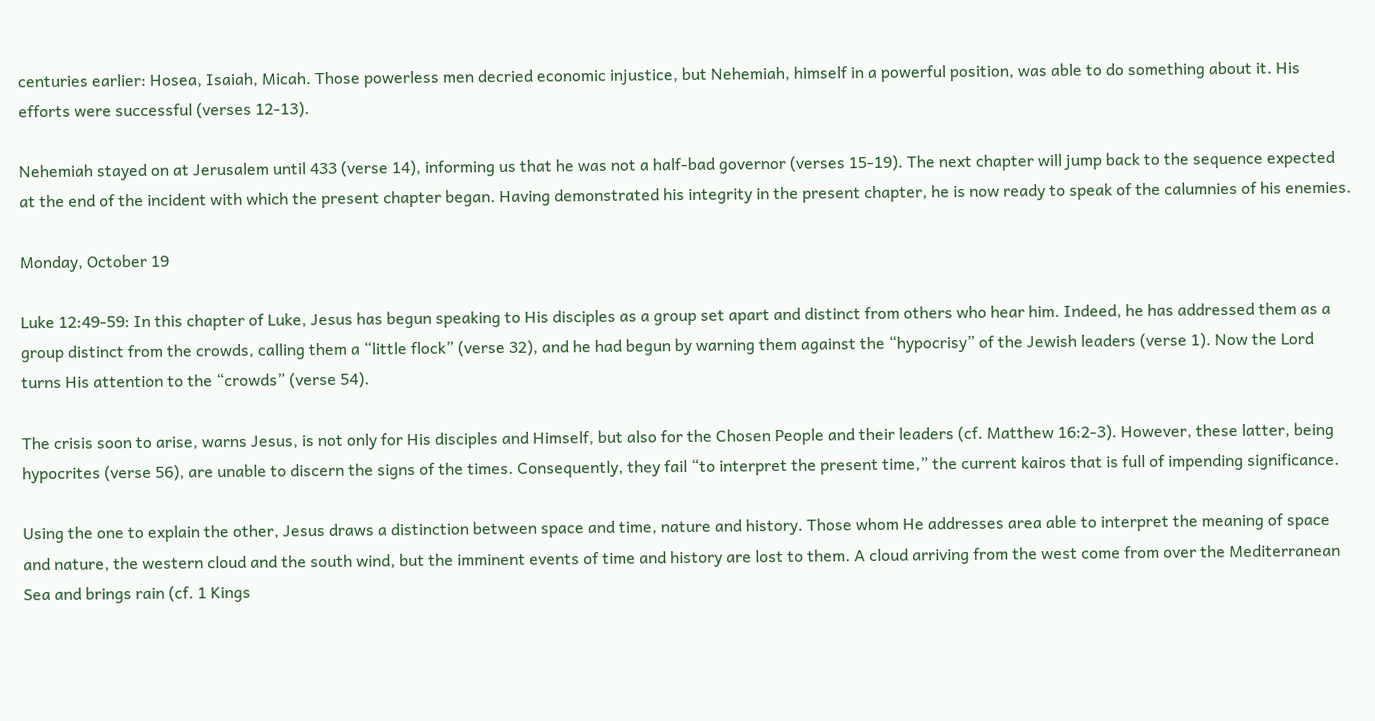centuries earlier: Hosea, Isaiah, Micah. Those powerless men decried economic injustice, but Nehemiah, himself in a powerful position, was able to do something about it. His efforts were successful (verses 12-13).

Nehemiah stayed on at Jerusalem until 433 (verse 14), informing us that he was not a half-bad governor (verses 15-19). The next chapter will jump back to the sequence expected at the end of the incident with which the present chapter began. Having demonstrated his integrity in the present chapter, he is now ready to speak of the calumnies of his enemies.

Monday, October 19

Luke 12:49-59: In this chapter of Luke, Jesus has begun speaking to His disciples as a group set apart and distinct from others who hear him. Indeed, he has addressed them as a group distinct from the crowds, calling them a “little flock” (verse 32), and he had begun by warning them against the “hypocrisy” of the Jewish leaders (verse 1). Now the Lord turns His attention to the “crowds” (verse 54).

The crisis soon to arise, warns Jesus, is not only for His disciples and Himself, but also for the Chosen People and their leaders (cf. Matthew 16:2-3). However, these latter, being hypocrites (verse 56), are unable to discern the signs of the times. Consequently, they fail “to interpret the present time,” the current kairos that is full of impending significance.

Using the one to explain the other, Jesus draws a distinction between space and time, nature and history. Those whom He addresses area able to interpret the meaning of space and nature, the western cloud and the south wind, but the imminent events of time and history are lost to them. A cloud arriving from the west come from over the Mediterranean Sea and brings rain (cf. 1 Kings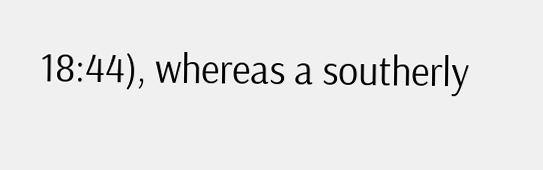18:44), whereas a southerly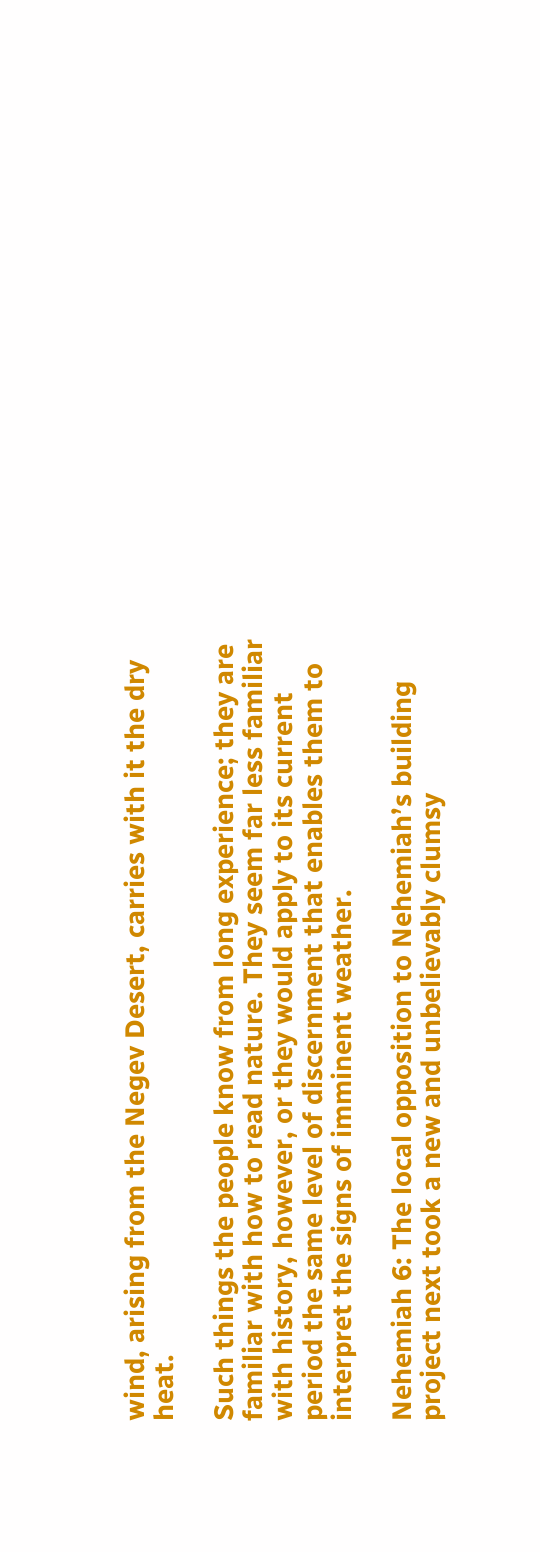wind, arising from the Negev Desert, carries with it the dry heat.

Such things the people know from long experience; they are familiar with how to read nature. They seem far less familiar with history, however, or they would apply to its current period the same level of discernment that enables them to interpret the signs of imminent weather.

Nehemiah 6: The local opposition to Nehemiah’s building project next took a new and unbelievably clumsy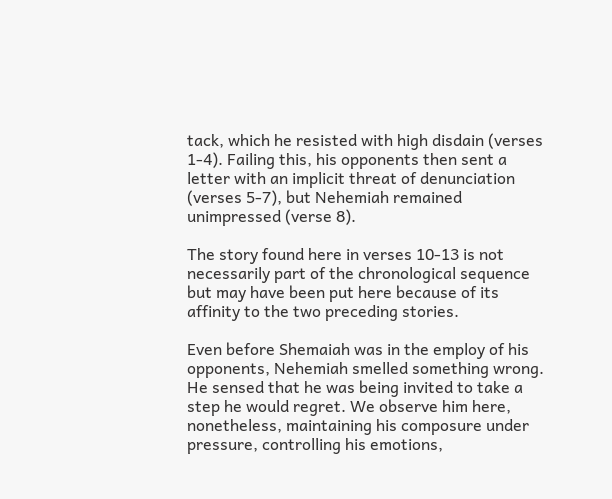tack, which he resisted with high disdain (verses 1-4). Failing this, his opponents then sent a letter with an implicit threat of denunciation (verses 5-7), but Nehemiah remained unimpressed (verse 8).

The story found here in verses 10-13 is not necessarily part of the chronological sequence but may have been put here because of its affinity to the two preceding stories.

Even before Shemaiah was in the employ of his opponents, Nehemiah smelled something wrong. He sensed that he was being invited to take a step he would regret. We observe him here, nonetheless, maintaining his composure under pressure, controlling his emotions,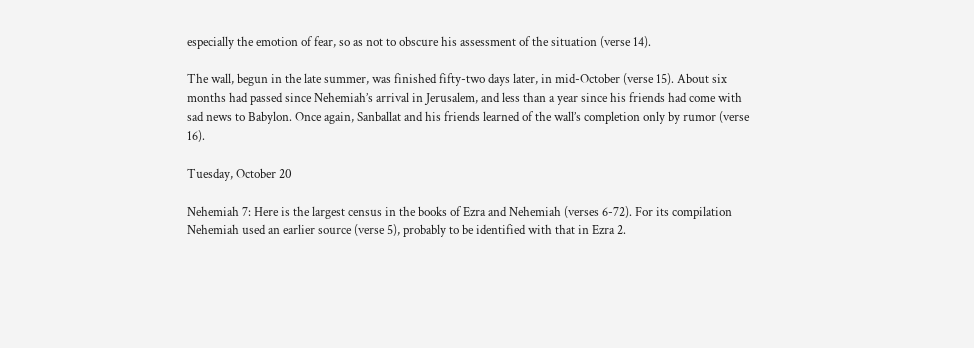especially the emotion of fear, so as not to obscure his assessment of the situation (verse 14).

The wall, begun in the late summer, was finished fifty-two days later, in mid-October (verse 15). About six months had passed since Nehemiah’s arrival in Jerusalem, and less than a year since his friends had come with sad news to Babylon. Once again, Sanballat and his friends learned of the wall’s completion only by rumor (verse 16).

Tuesday, October 20

Nehemiah 7: Here is the largest census in the books of Ezra and Nehemiah (verses 6-72). For its compilation Nehemiah used an earlier source (verse 5), probably to be identified with that in Ezra 2.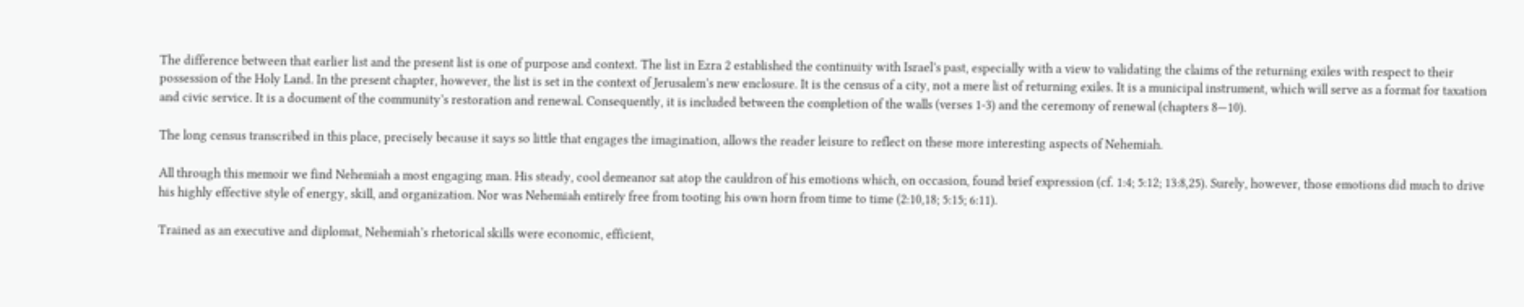The difference between that earlier list and the present list is one of purpose and context. The list in Ezra 2 established the continuity with Israel’s past, especially with a view to validating the claims of the returning exiles with respect to their possession of the Holy Land. In the present chapter, however, the list is set in the context of Jerusalem’s new enclosure. It is the census of a city, not a mere list of returning exiles. It is a municipal instrument, which will serve as a format for taxation and civic service. It is a document of the community’s restoration and renewal. Consequently, it is included between the completion of the walls (verses 1-3) and the ceremony of renewal (chapters 8—10).

The long census transcribed in this place, precisely because it says so little that engages the imagination, allows the reader leisure to reflect on these more interesting aspects of Nehemiah.

All through this memoir we find Nehemiah a most engaging man. His steady, cool demeanor sat atop the cauldron of his emotions which, on occasion, found brief expression (cf. 1:4; 5:12; 13:8,25). Surely, however, those emotions did much to drive his highly effective style of energy, skill, and organization. Nor was Nehemiah entirely free from tooting his own horn from time to time (2:10,18; 5:15; 6:11).

Trained as an executive and diplomat, Nehemiah’s rhetorical skills were economic, efficient,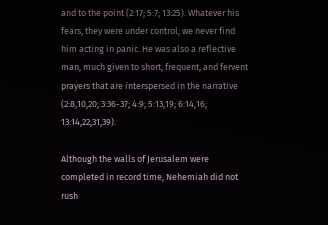and to the point (2:17; 5:7; 13:25). Whatever his fears, they were under control; we never find him acting in panic. He was also a reflective man, much given to short, frequent, and fervent prayers that are interspersed in the narrative (2:8,10,20; 3:36-37; 4:9; 5:13,19; 6:14,16; 13:14,22,31,39).

Although the walls of Jerusalem were completed in record time, Nehemiah did not rush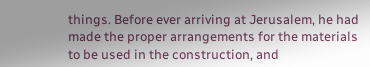things. Before ever arriving at Jerusalem, he had made the proper arrangements for the materials to be used in the construction, and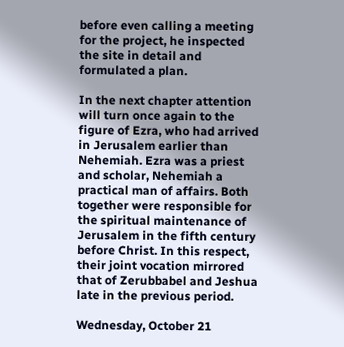before even calling a meeting for the project, he inspected the site in detail and formulated a plan.

In the next chapter attention will turn once again to the figure of Ezra, who had arrived in Jerusalem earlier than Nehemiah. Ezra was a priest and scholar, Nehemiah a practical man of affairs. Both together were responsible for the spiritual maintenance of Jerusalem in the fifth century before Christ. In this respect, their joint vocation mirrored that of Zerubbabel and Jeshua late in the previous period.

Wednesday, October 21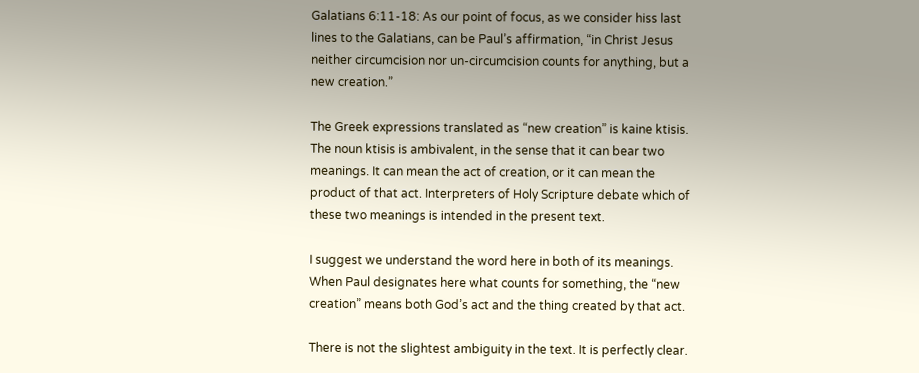Galatians 6:11-18: As our point of focus, as we consider hiss last lines to the Galatians, can be Paul’s affirmation, “in Christ Jesus neither circumcision nor un-circumcision counts for anything, but a new creation.”

The Greek expressions translated as “new creation” is kaine ktisis. The noun ktisis is ambivalent, in the sense that it can bear two meanings. It can mean the act of creation, or it can mean the product of that act. Interpreters of Holy Scripture debate which of these two meanings is intended in the present text.

I suggest we understand the word here in both of its meanings. When Paul designates here what counts for something, the “new creation” means both God’s act and the thing created by that act.

There is not the slightest ambiguity in the text. It is perfectly clear.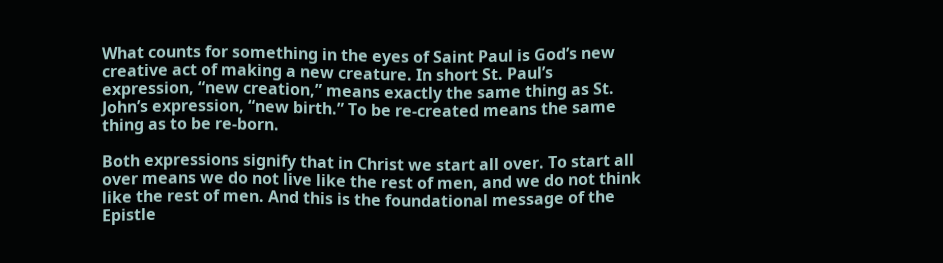What counts for something in the eyes of Saint Paul is God’s new creative act of making a new creature. In short St. Paul’s expression, “new creation,” means exactly the same thing as St. John’s expression, “new birth.” To be re-created means the same thing as to be re-born.

Both expressions signify that in Christ we start all over. To start all over means we do not live like the rest of men, and we do not think like the rest of men. And this is the foundational message of the Epistle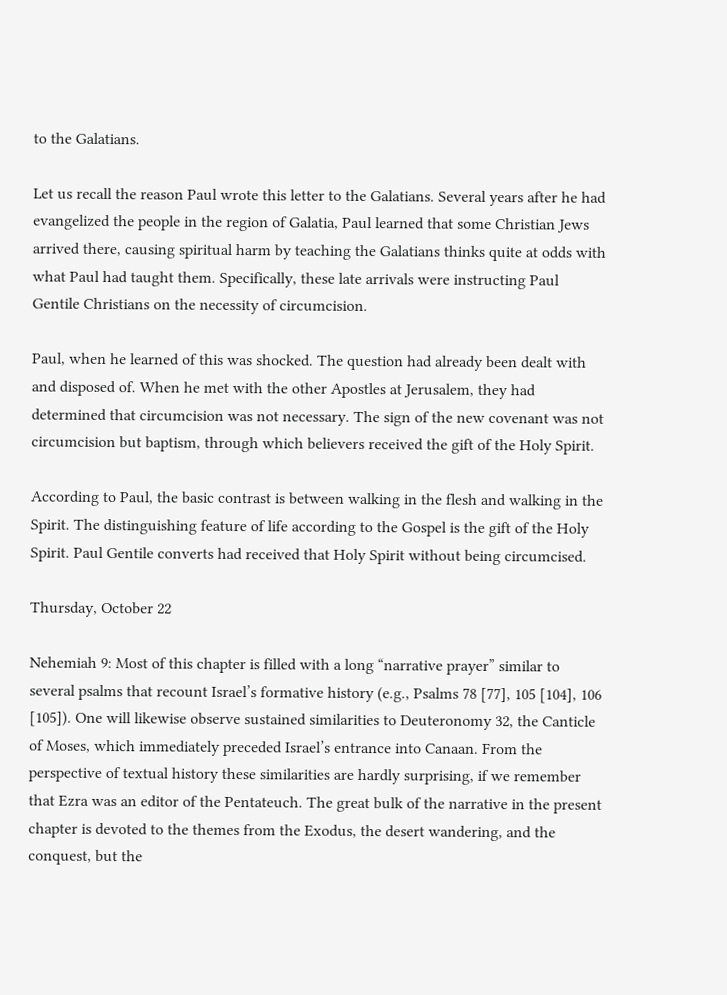to the Galatians.

Let us recall the reason Paul wrote this letter to the Galatians. Several years after he had evangelized the people in the region of Galatia, Paul learned that some Christian Jews arrived there, causing spiritual harm by teaching the Galatians thinks quite at odds with what Paul had taught them. Specifically, these late arrivals were instructing Paul Gentile Christians on the necessity of circumcision.

Paul, when he learned of this was shocked. The question had already been dealt with and disposed of. When he met with the other Apostles at Jerusalem, they had determined that circumcision was not necessary. The sign of the new covenant was not circumcision but baptism, through which believers received the gift of the Holy Spirit.

According to Paul, the basic contrast is between walking in the flesh and walking in the Spirit. The distinguishing feature of life according to the Gospel is the gift of the Holy Spirit. Paul Gentile converts had received that Holy Spirit without being circumcised.

Thursday, October 22

Nehemiah 9: Most of this chapter is filled with a long “narrative prayer” similar to several psalms that recount Israel’s formative history (e.g., Psalms 78 [77], 105 [104], 106 [105]). One will likewise observe sustained similarities to Deuteronomy 32, the Canticle of Moses, which immediately preceded Israel’s entrance into Canaan. From the perspective of textual history these similarities are hardly surprising, if we remember that Ezra was an editor of the Pentateuch. The great bulk of the narrative in the present chapter is devoted to the themes from the Exodus, the desert wandering, and the conquest, but the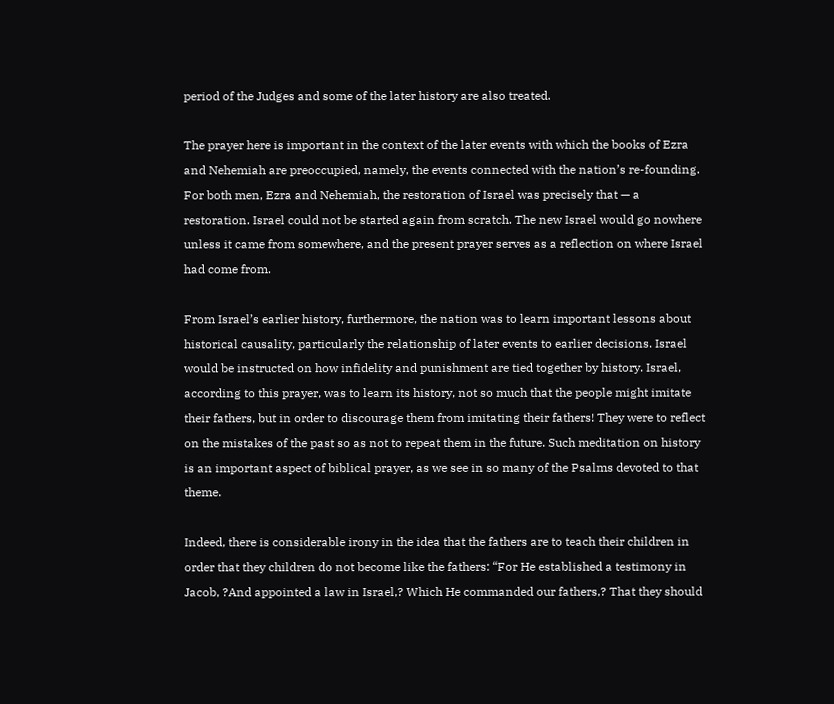period of the Judges and some of the later history are also treated.

The prayer here is important in the context of the later events with which the books of Ezra and Nehemiah are preoccupied, namely, the events connected with the nation’s re-founding. For both men, Ezra and Nehemiah, the restoration of Israel was precisely that — a restoration. Israel could not be started again from scratch. The new Israel would go nowhere unless it came from somewhere, and the present prayer serves as a reflection on where Israel had come from.

From Israel’s earlier history, furthermore, the nation was to learn important lessons about historical causality, particularly the relationship of later events to earlier decisions. Israel would be instructed on how infidelity and punishment are tied together by history. Israel, according to this prayer, was to learn its history, not so much that the people might imitate their fathers, but in order to discourage them from imitating their fathers! They were to reflect on the mistakes of the past so as not to repeat them in the future. Such meditation on history is an important aspect of biblical prayer, as we see in so many of the Psalms devoted to that theme.

Indeed, there is considerable irony in the idea that the fathers are to teach their children in order that they children do not become like the fathers: “For He established a testimony in Jacob, ?And appointed a law in Israel,? Which He commanded our fathers,? That they should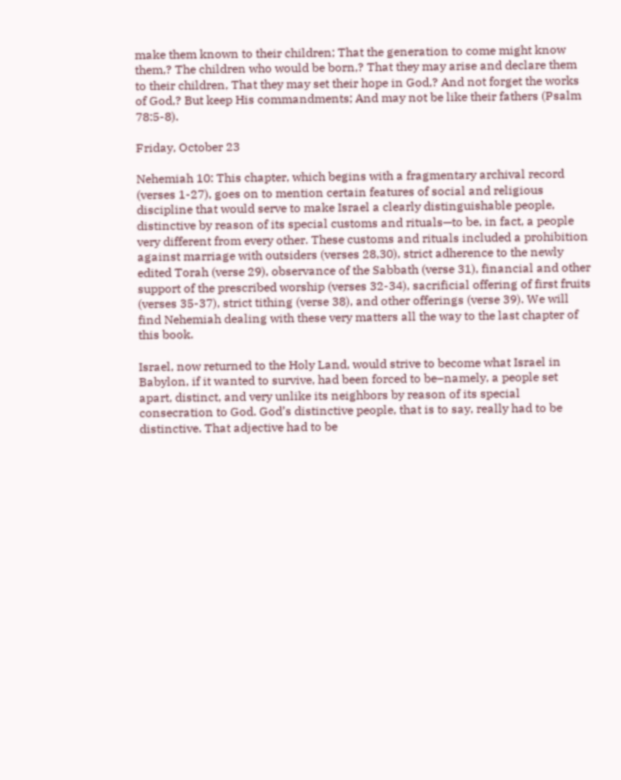make them known to their children; That the generation to come might know them,? The children who would be born,? That they may arise and declare them to their children, That they may set their hope in God,? And not forget the works of God,? But keep His commandments; And may not be like their fathers (Psalm 78:5-8).

Friday, October 23

Nehemiah 10: This chapter, which begins with a fragmentary archival record (verses 1-27), goes on to mention certain features of social and religious discipline that would serve to make Israel a clearly distinguishable people, distinctive by reason of its special customs and rituals—to be, in fact, a people very different from every other. These customs and rituals included a prohibition against marriage with outsiders (verses 28,30), strict adherence to the newly edited Torah (verse 29), observance of the Sabbath (verse 31), financial and other support of the prescribed worship (verses 32-34), sacrificial offering of first fruits (verses 35-37), strict tithing (verse 38), and other offerings (verse 39). We will find Nehemiah dealing with these very matters all the way to the last chapter of this book.

Israel, now returned to the Holy Land, would strive to become what Israel in Babylon, if it wanted to survive, had been forced to be–namely, a people set apart, distinct, and very unlike its neighbors by reason of its special consecration to God. God’s distinctive people, that is to say, really had to be distinctive. That adjective had to be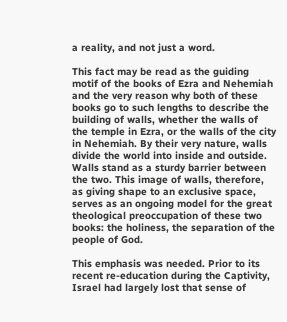a reality, and not just a word.

This fact may be read as the guiding motif of the books of Ezra and Nehemiah and the very reason why both of these books go to such lengths to describe the building of walls, whether the walls of the temple in Ezra, or the walls of the city in Nehemiah. By their very nature, walls divide the world into inside and outside. Walls stand as a sturdy barrier between the two. This image of walls, therefore, as giving shape to an exclusive space, serves as an ongoing model for the great theological preoccupation of these two books: the holiness, the separation of the people of God.

This emphasis was needed. Prior to its recent re-education during the Captivity, Israel had largely lost that sense of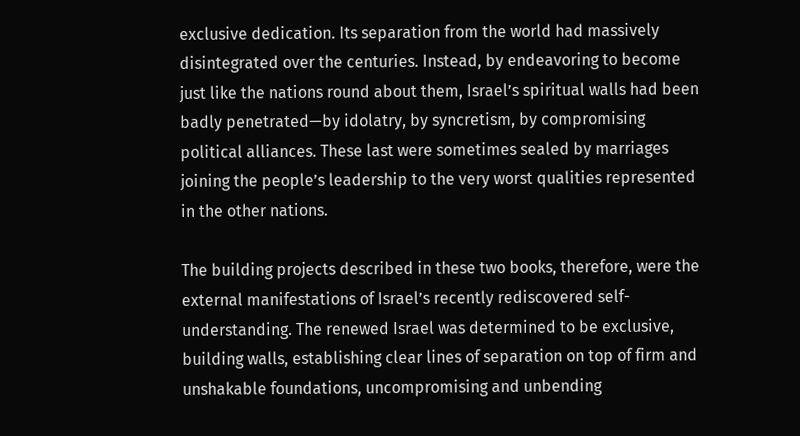exclusive dedication. Its separation from the world had massively disintegrated over the centuries. Instead, by endeavoring to become just like the nations round about them, Israel’s spiritual walls had been badly penetrated—by idolatry, by syncretism, by compromising political alliances. These last were sometimes sealed by marriages joining the people’s leadership to the very worst qualities represented in the other nations.

The building projects described in these two books, therefore, were the external manifestations of Israel’s recently rediscovered self-understanding. The renewed Israel was determined to be exclusive, building walls, establishing clear lines of separation on top of firm and unshakable foundations, uncompromising and unbending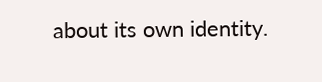about its own identity.